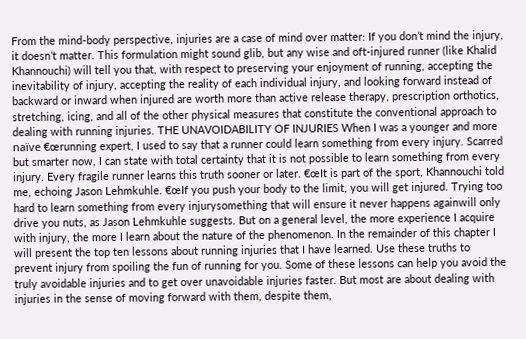From the mind-body perspective, injuries are a case of mind over matter: If you don’t mind the injury, it doesn’t matter. This formulation might sound glib, but any wise and oft-injured runner (like Khalid Khannouchi) will tell you that, with respect to preserving your enjoyment of running, accepting the inevitability of injury, accepting the reality of each individual injury, and looking forward instead of backward or inward when injured are worth more than active release therapy, prescription orthotics, stretching, icing, and all of the other physical measures that constitute the conventional approach to dealing with running injuries. THE UNAVOIDABILITY OF INJURIES When I was a younger and more naïve €œrunning expert, I used to say that a runner could learn something from every injury. Scarred but smarter now, I can state with total certainty that it is not possible to learn something from every injury. Every fragile runner learns this truth sooner or later. €œIt is part of the sport, Khannouchi told me, echoing Jason Lehmkuhle. €œIf you push your body to the limit, you will get injured. Trying too hard to learn something from every injurysomething that will ensure it never happens againwill only drive you nuts, as Jason Lehmkuhle suggests. But on a general level, the more experience I acquire with injury, the more I learn about the nature of the phenomenon. In the remainder of this chapter I will present the top ten lessons about running injuries that I have learned. Use these truths to prevent injury from spoiling the fun of running for you. Some of these lessons can help you avoid the truly avoidable injuries and to get over unavoidable injuries faster. But most are about dealing with injuries in the sense of moving forward with them, despite them,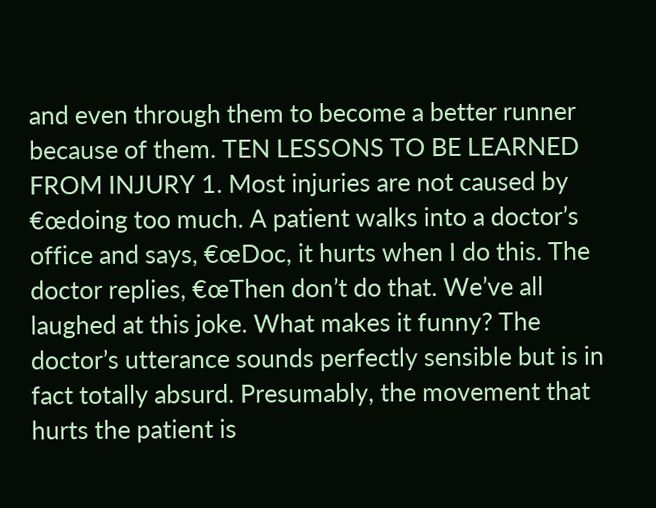and even through them to become a better runner because of them. TEN LESSONS TO BE LEARNED FROM INJURY 1. Most injuries are not caused by €œdoing too much. A patient walks into a doctor’s office and says, €œDoc, it hurts when I do this. The doctor replies, €œThen don’t do that. We’ve all laughed at this joke. What makes it funny? The doctor’s utterance sounds perfectly sensible but is in fact totally absurd. Presumably, the movement that hurts the patient is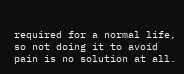required for a normal life, so not doing it to avoid pain is no solution at all.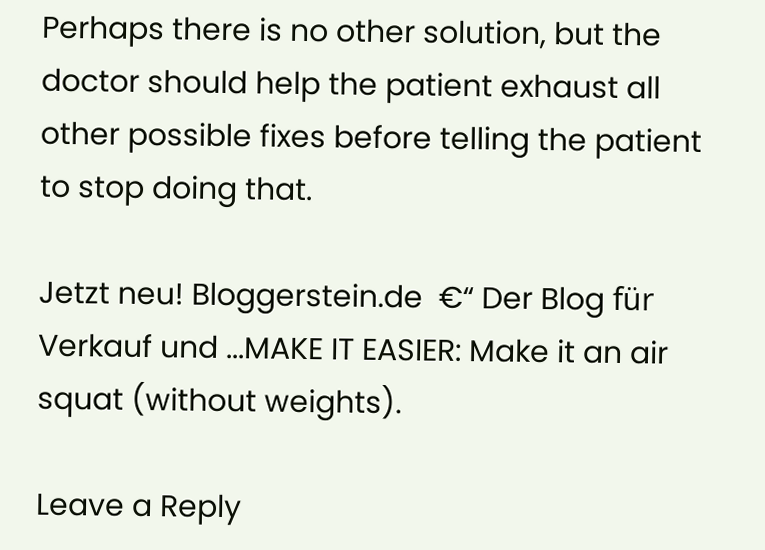Perhaps there is no other solution, but the doctor should help the patient exhaust all other possible fixes before telling the patient to stop doing that.

Jetzt neu! Bloggerstein.de  €“ Der Blog für Verkauf und ...MAKE IT EASIER: Make it an air squat (without weights).

Leave a Reply